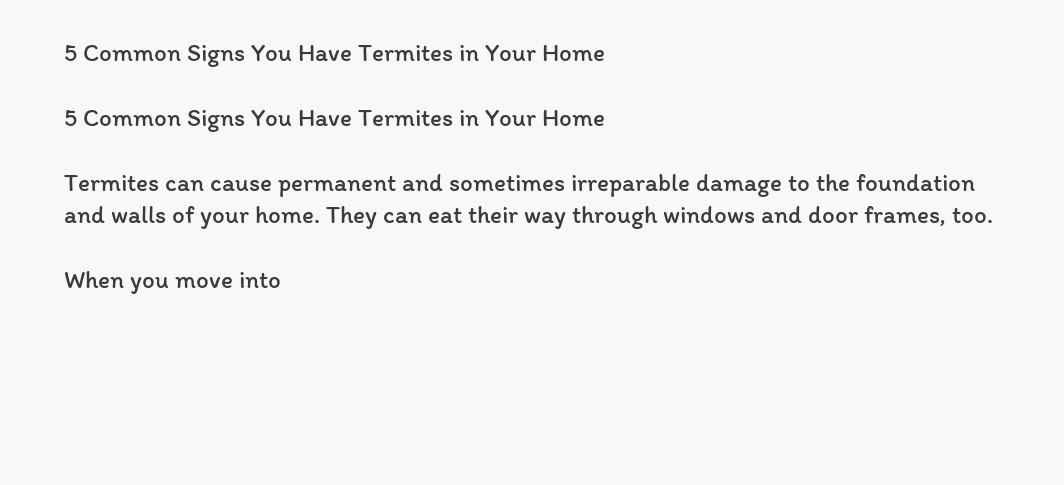5 Common Signs You Have Termites in Your Home

5 Common Signs You Have Termites in Your Home

Termites can cause permanent and sometimes irreparable damage to the foundation and walls of your home. They can eat their way through windows and door frames, too.

When you move into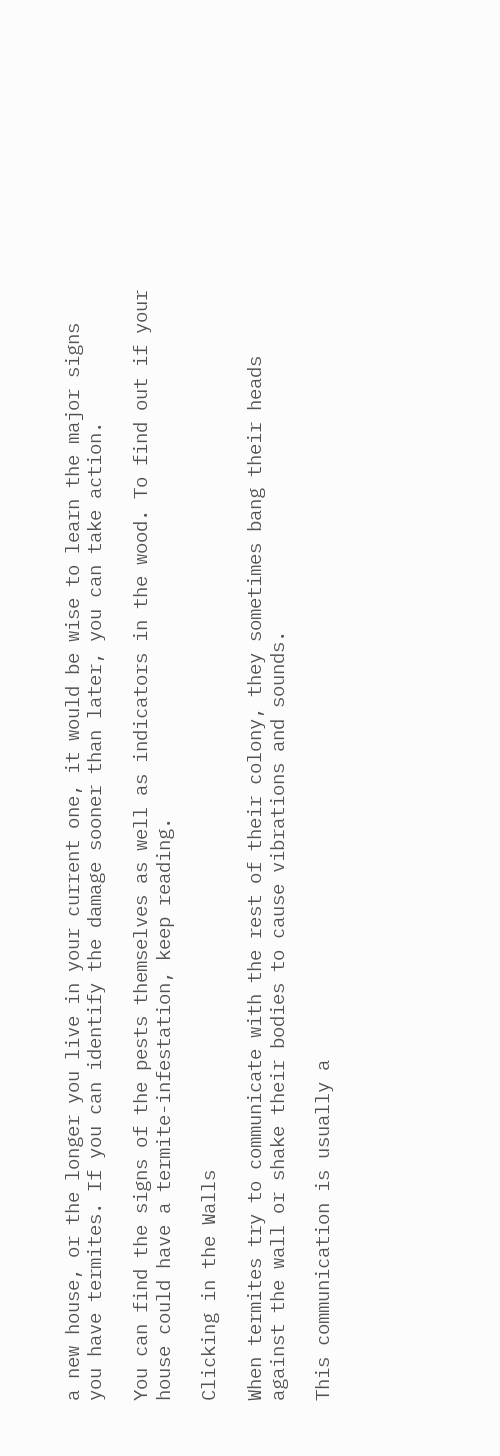a new house, or the longer you live in your current one, it would be wise to learn the major signs you have termites. If you can identify the damage sooner than later, you can take action.

You can find the signs of the pests themselves as well as indicators in the wood. To find out if your house could have a termite-infestation, keep reading.

Clicking in the Walls

When termites try to communicate with the rest of their colony, they sometimes bang their heads against the wall or shake their bodies to cause vibrations and sounds.

This communication is usually a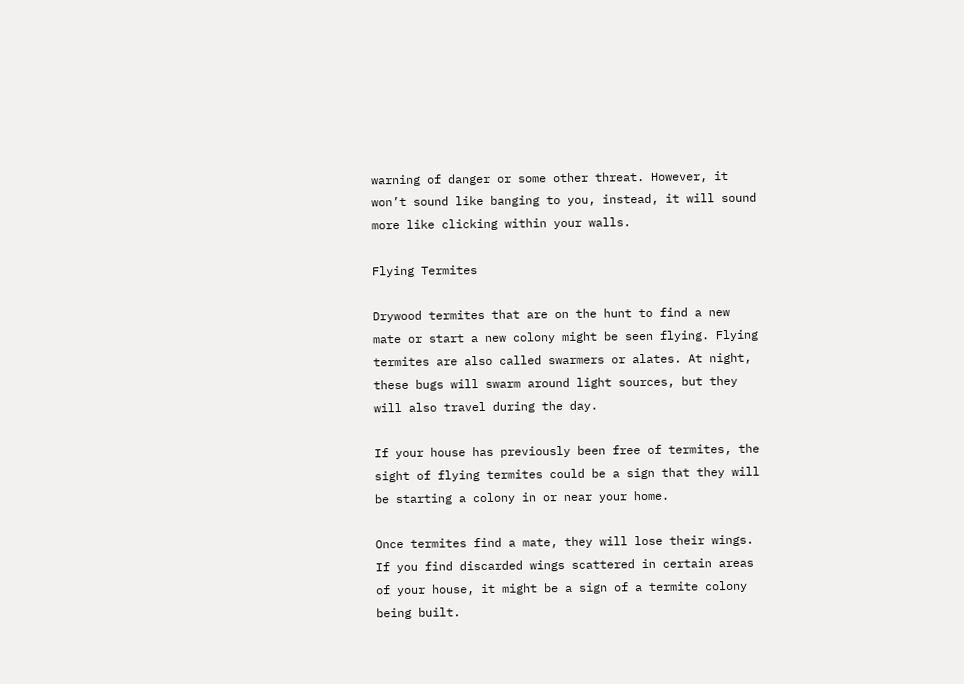warning of danger or some other threat. However, it won’t sound like banging to you, instead, it will sound more like clicking within your walls.

Flying Termites

Drywood termites that are on the hunt to find a new mate or start a new colony might be seen flying. Flying termites are also called swarmers or alates. At night, these bugs will swarm around light sources, but they will also travel during the day.

If your house has previously been free of termites, the sight of flying termites could be a sign that they will be starting a colony in or near your home.

Once termites find a mate, they will lose their wings. If you find discarded wings scattered in certain areas of your house, it might be a sign of a termite colony being built.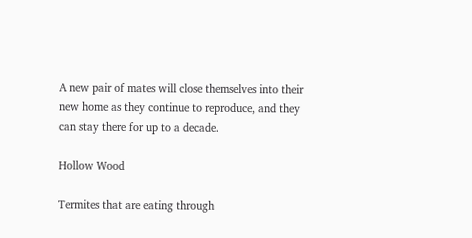A new pair of mates will close themselves into their new home as they continue to reproduce, and they can stay there for up to a decade.

Hollow Wood

Termites that are eating through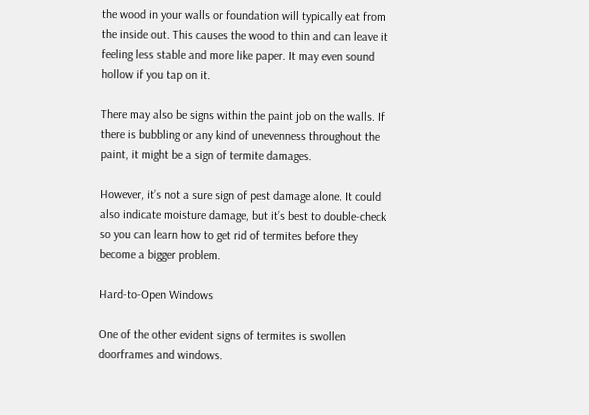the wood in your walls or foundation will typically eat from the inside out. This causes the wood to thin and can leave it feeling less stable and more like paper. It may even sound hollow if you tap on it.

There may also be signs within the paint job on the walls. If there is bubbling or any kind of unevenness throughout the paint, it might be a sign of termite damages.

However, it’s not a sure sign of pest damage alone. It could also indicate moisture damage, but it’s best to double-check so you can learn how to get rid of termites before they become a bigger problem.

Hard-to-Open Windows

One of the other evident signs of termites is swollen doorframes and windows.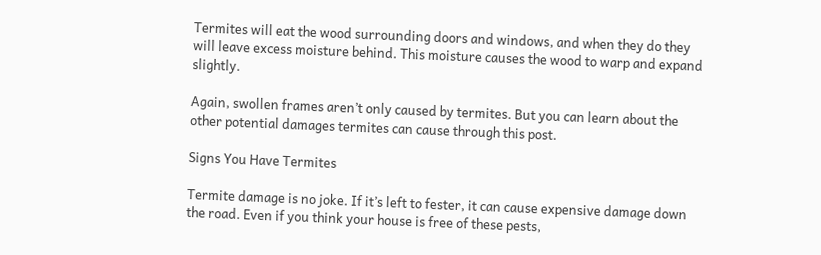Termites will eat the wood surrounding doors and windows, and when they do they will leave excess moisture behind. This moisture causes the wood to warp and expand slightly.

Again, swollen frames aren’t only caused by termites. But you can learn about the other potential damages termites can cause through this post.

Signs You Have Termites

Termite damage is no joke. If it’s left to fester, it can cause expensive damage down the road. Even if you think your house is free of these pests,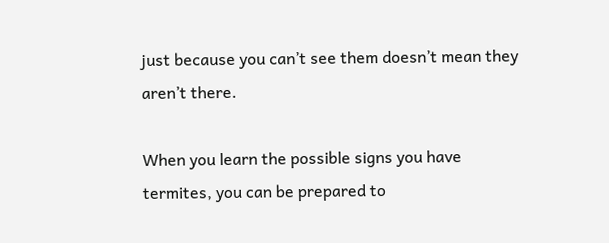just because you can’t see them doesn’t mean they aren’t there.

When you learn the possible signs you have termites, you can be prepared to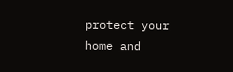protect your home and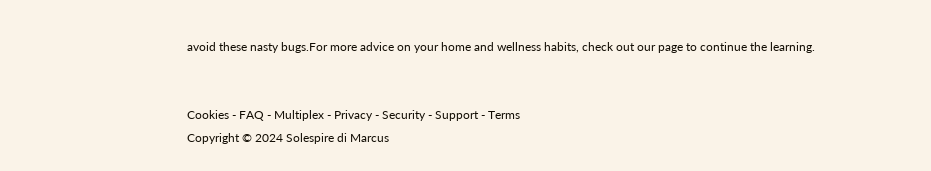avoid these nasty bugs.For more advice on your home and wellness habits, check out our page to continue the learning.


Cookies - FAQ - Multiplex - Privacy - Security - Support - Terms
Copyright © 2024 Solespire di Marcus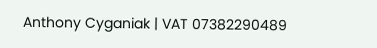Anthony Cyganiak | VAT 07382290489